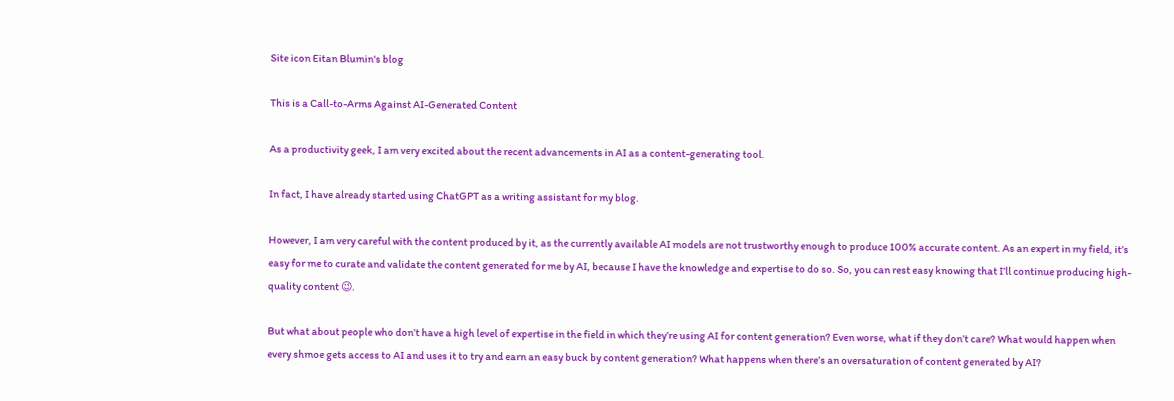Site icon Eitan Blumin's blog

This is a Call-to-Arms Against AI-Generated Content

As a productivity geek, I am very excited about the recent advancements in AI as a content-generating tool.

In fact, I have already started using ChatGPT as a writing assistant for my blog.

However, I am very careful with the content produced by it, as the currently available AI models are not trustworthy enough to produce 100% accurate content. As an expert in my field, it’s easy for me to curate and validate the content generated for me by AI, because I have the knowledge and expertise to do so. So, you can rest easy knowing that I’ll continue producing high-quality content 😉.

But what about people who don’t have a high level of expertise in the field in which they’re using AI for content generation? Even worse, what if they don’t care? What would happen when every shmoe gets access to AI and uses it to try and earn an easy buck by content generation? What happens when there’s an oversaturation of content generated by AI?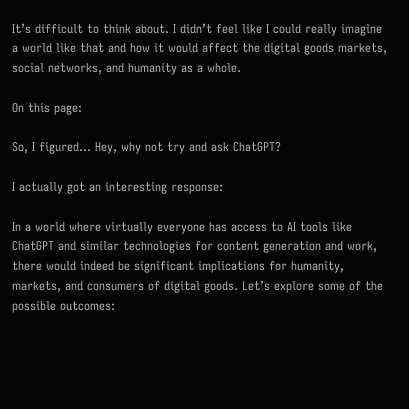It’s difficult to think about. I didn’t feel like I could really imagine a world like that and how it would affect the digital goods markets, social networks, and humanity as a whole.

On this page:

So, I figured… Hey, why not try and ask ChatGPT?

I actually got an interesting response:

In a world where virtually everyone has access to AI tools like ChatGPT and similar technologies for content generation and work, there would indeed be significant implications for humanity, markets, and consumers of digital goods. Let’s explore some of the possible outcomes: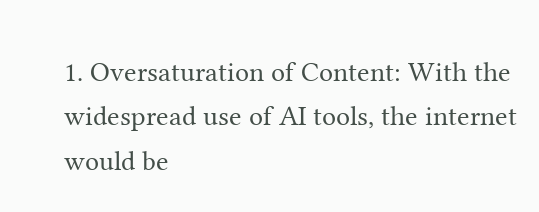1. Oversaturation of Content: With the widespread use of AI tools, the internet would be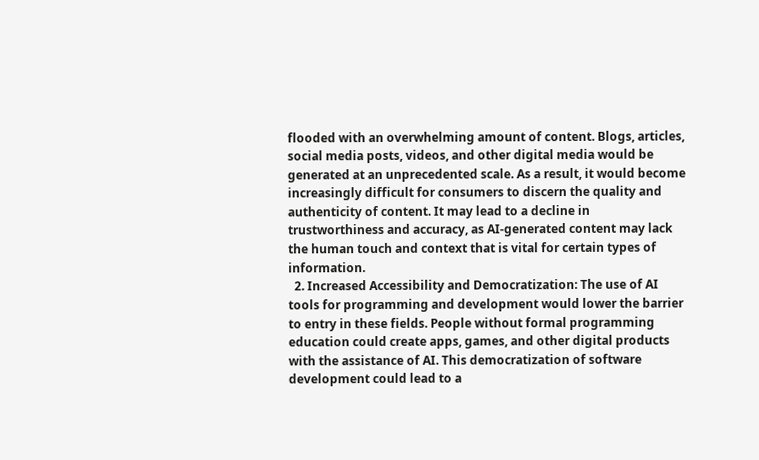flooded with an overwhelming amount of content. Blogs, articles, social media posts, videos, and other digital media would be generated at an unprecedented scale. As a result, it would become increasingly difficult for consumers to discern the quality and authenticity of content. It may lead to a decline in trustworthiness and accuracy, as AI-generated content may lack the human touch and context that is vital for certain types of information.
  2. Increased Accessibility and Democratization: The use of AI tools for programming and development would lower the barrier to entry in these fields. People without formal programming education could create apps, games, and other digital products with the assistance of AI. This democratization of software development could lead to a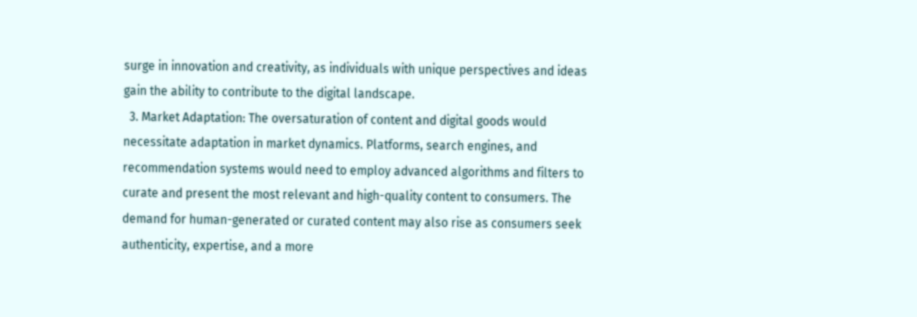surge in innovation and creativity, as individuals with unique perspectives and ideas gain the ability to contribute to the digital landscape.
  3. Market Adaptation: The oversaturation of content and digital goods would necessitate adaptation in market dynamics. Platforms, search engines, and recommendation systems would need to employ advanced algorithms and filters to curate and present the most relevant and high-quality content to consumers. The demand for human-generated or curated content may also rise as consumers seek authenticity, expertise, and a more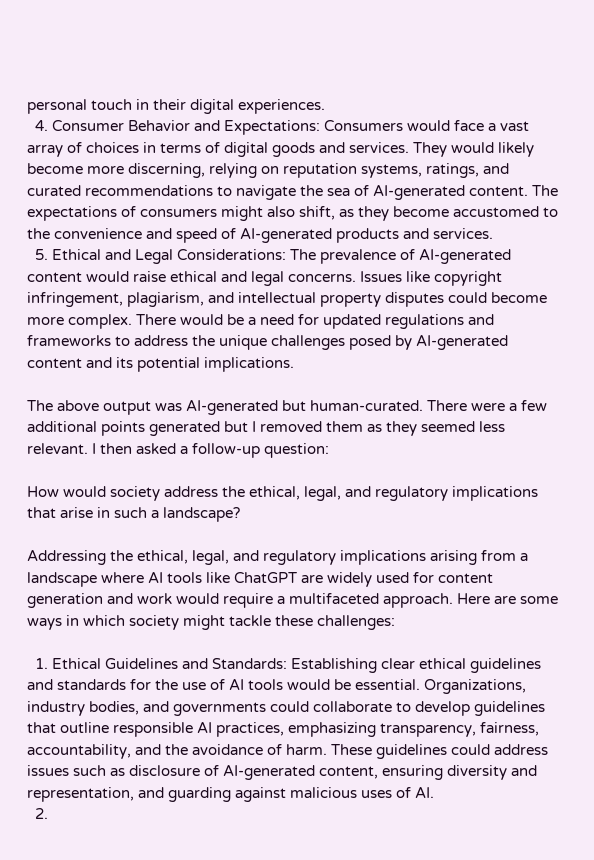personal touch in their digital experiences.
  4. Consumer Behavior and Expectations: Consumers would face a vast array of choices in terms of digital goods and services. They would likely become more discerning, relying on reputation systems, ratings, and curated recommendations to navigate the sea of AI-generated content. The expectations of consumers might also shift, as they become accustomed to the convenience and speed of AI-generated products and services.
  5. Ethical and Legal Considerations: The prevalence of AI-generated content would raise ethical and legal concerns. Issues like copyright infringement, plagiarism, and intellectual property disputes could become more complex. There would be a need for updated regulations and frameworks to address the unique challenges posed by AI-generated content and its potential implications.

The above output was AI-generated but human-curated. There were a few additional points generated but I removed them as they seemed less relevant. I then asked a follow-up question:

How would society address the ethical, legal, and regulatory implications that arise in such a landscape?

Addressing the ethical, legal, and regulatory implications arising from a landscape where AI tools like ChatGPT are widely used for content generation and work would require a multifaceted approach. Here are some ways in which society might tackle these challenges:

  1. Ethical Guidelines and Standards: Establishing clear ethical guidelines and standards for the use of AI tools would be essential. Organizations, industry bodies, and governments could collaborate to develop guidelines that outline responsible AI practices, emphasizing transparency, fairness, accountability, and the avoidance of harm. These guidelines could address issues such as disclosure of AI-generated content, ensuring diversity and representation, and guarding against malicious uses of AI.
  2.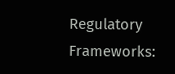Regulatory Frameworks: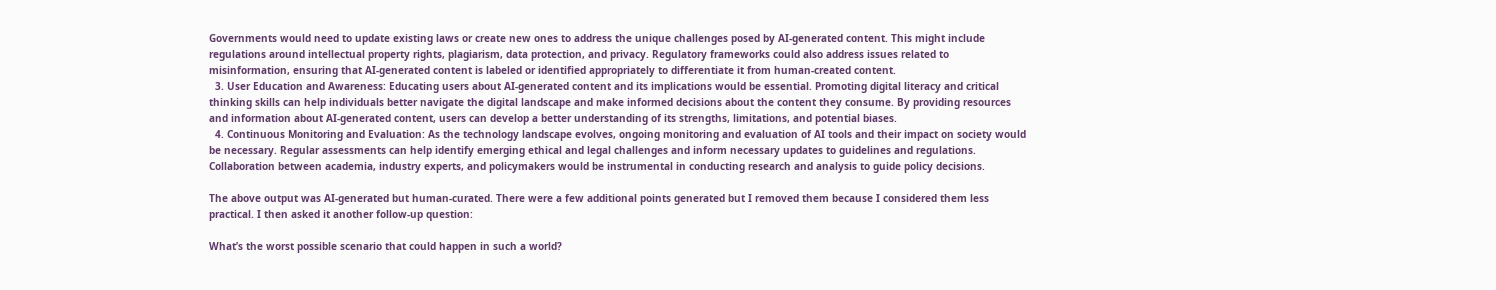Governments would need to update existing laws or create new ones to address the unique challenges posed by AI-generated content. This might include regulations around intellectual property rights, plagiarism, data protection, and privacy. Regulatory frameworks could also address issues related to misinformation, ensuring that AI-generated content is labeled or identified appropriately to differentiate it from human-created content.
  3. User Education and Awareness: Educating users about AI-generated content and its implications would be essential. Promoting digital literacy and critical thinking skills can help individuals better navigate the digital landscape and make informed decisions about the content they consume. By providing resources and information about AI-generated content, users can develop a better understanding of its strengths, limitations, and potential biases.
  4. Continuous Monitoring and Evaluation: As the technology landscape evolves, ongoing monitoring and evaluation of AI tools and their impact on society would be necessary. Regular assessments can help identify emerging ethical and legal challenges and inform necessary updates to guidelines and regulations. Collaboration between academia, industry experts, and policymakers would be instrumental in conducting research and analysis to guide policy decisions.

The above output was AI-generated but human-curated. There were a few additional points generated but I removed them because I considered them less practical. I then asked it another follow-up question:

What’s the worst possible scenario that could happen in such a world?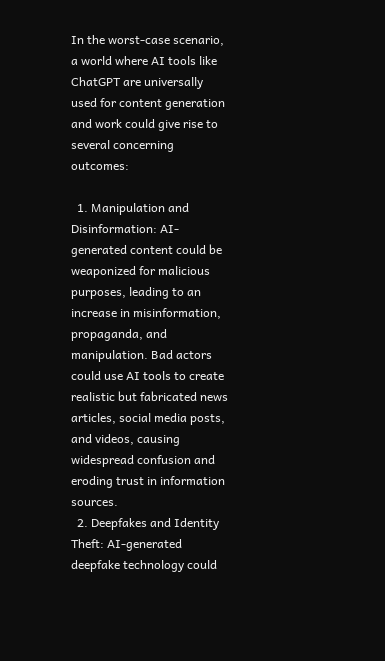In the worst-case scenario, a world where AI tools like ChatGPT are universally used for content generation and work could give rise to several concerning outcomes:

  1. Manipulation and Disinformation: AI-generated content could be weaponized for malicious purposes, leading to an increase in misinformation, propaganda, and manipulation. Bad actors could use AI tools to create realistic but fabricated news articles, social media posts, and videos, causing widespread confusion and eroding trust in information sources.
  2. Deepfakes and Identity Theft: AI-generated deepfake technology could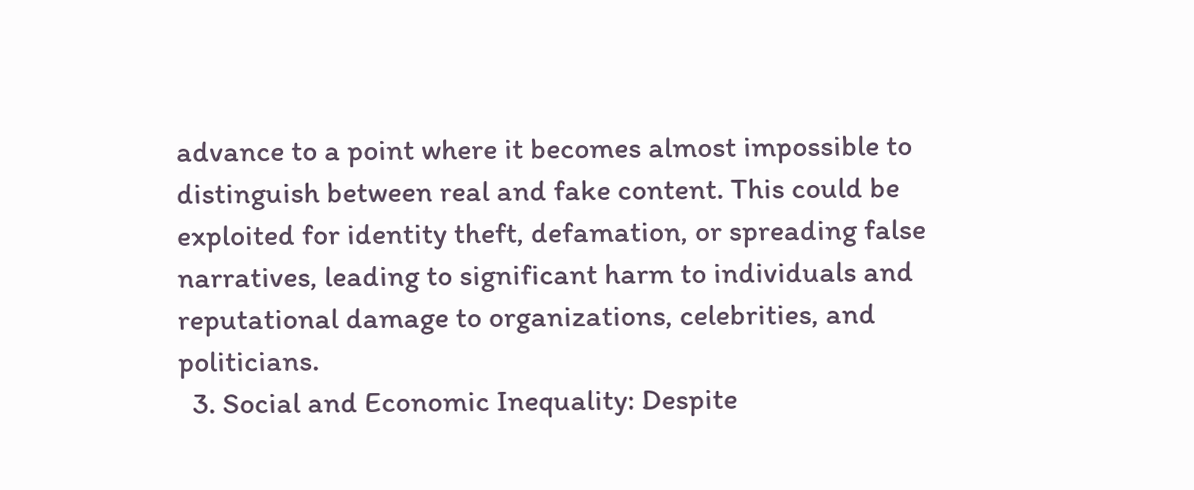advance to a point where it becomes almost impossible to distinguish between real and fake content. This could be exploited for identity theft, defamation, or spreading false narratives, leading to significant harm to individuals and reputational damage to organizations, celebrities, and politicians.
  3. Social and Economic Inequality: Despite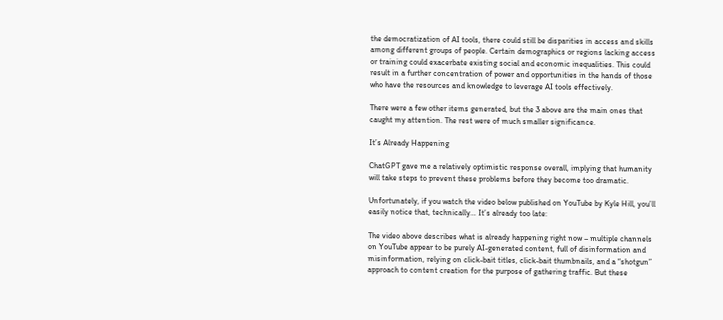the democratization of AI tools, there could still be disparities in access and skills among different groups of people. Certain demographics or regions lacking access or training could exacerbate existing social and economic inequalities. This could result in a further concentration of power and opportunities in the hands of those who have the resources and knowledge to leverage AI tools effectively.

There were a few other items generated, but the 3 above are the main ones that caught my attention. The rest were of much smaller significance.

It’s Already Happening

ChatGPT gave me a relatively optimistic response overall, implying that humanity will take steps to prevent these problems before they become too dramatic.

Unfortunately, if you watch the video below published on YouTube by Kyle Hill, you’ll easily notice that, technically… It’s already too late:

The video above describes what is already happening right now – multiple channels on YouTube appear to be purely AI-generated content, full of disinformation and misinformation, relying on click-bait titles, click-bait thumbnails, and a “shotgun” approach to content creation for the purpose of gathering traffic. But these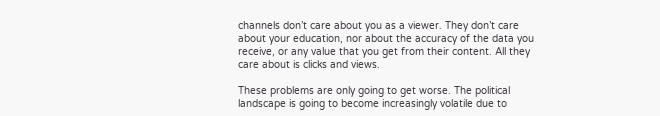channels don’t care about you as a viewer. They don’t care about your education, nor about the accuracy of the data you receive, or any value that you get from their content. All they care about is clicks and views.

These problems are only going to get worse. The political landscape is going to become increasingly volatile due to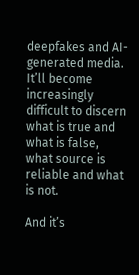deepfakes and AI-generated media. It’ll become increasingly difficult to discern what is true and what is false, what source is reliable and what is not.

And it’s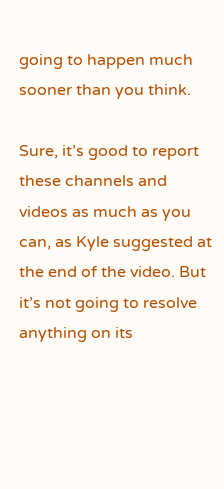going to happen much sooner than you think.

Sure, it’s good to report these channels and videos as much as you can, as Kyle suggested at the end of the video. But it’s not going to resolve anything on its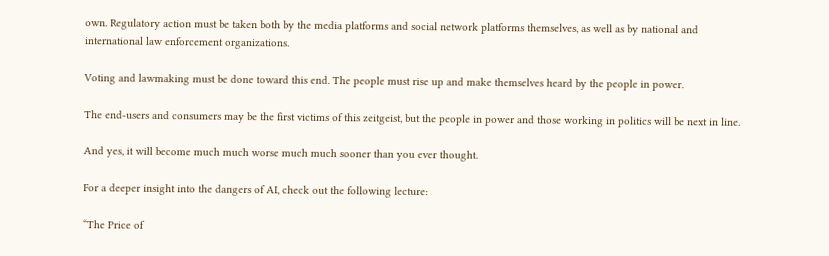own. Regulatory action must be taken both by the media platforms and social network platforms themselves, as well as by national and international law enforcement organizations.

Voting and lawmaking must be done toward this end. The people must rise up and make themselves heard by the people in power.

The end-users and consumers may be the first victims of this zeitgeist, but the people in power and those working in politics will be next in line.

And yes, it will become much much worse much much sooner than you ever thought.

For a deeper insight into the dangers of AI, check out the following lecture:

“The Price of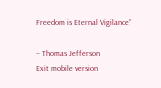Freedom is Eternal Vigilance”

– Thomas Jefferson
Exit mobile version